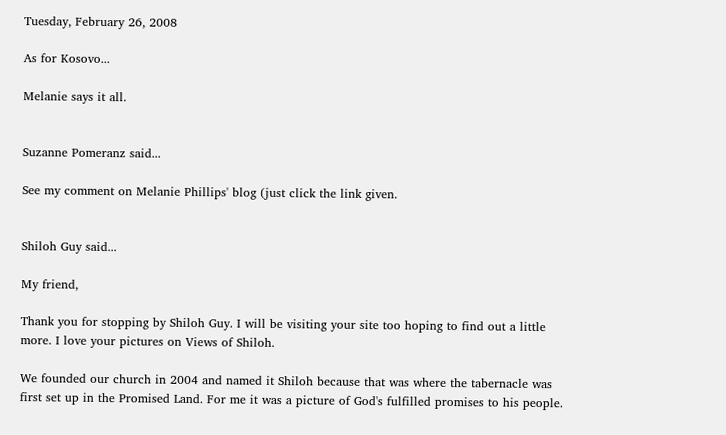Tuesday, February 26, 2008

As for Kosovo...

Melanie says it all.


Suzanne Pomeranz said...

See my comment on Melanie Phillips' blog (just click the link given.


Shiloh Guy said...

My friend,

Thank you for stopping by Shiloh Guy. I will be visiting your site too hoping to find out a little more. I love your pictures on Views of Shiloh.

We founded our church in 2004 and named it Shiloh because that was where the tabernacle was first set up in the Promised Land. For me it was a picture of God's fulfilled promises to his people.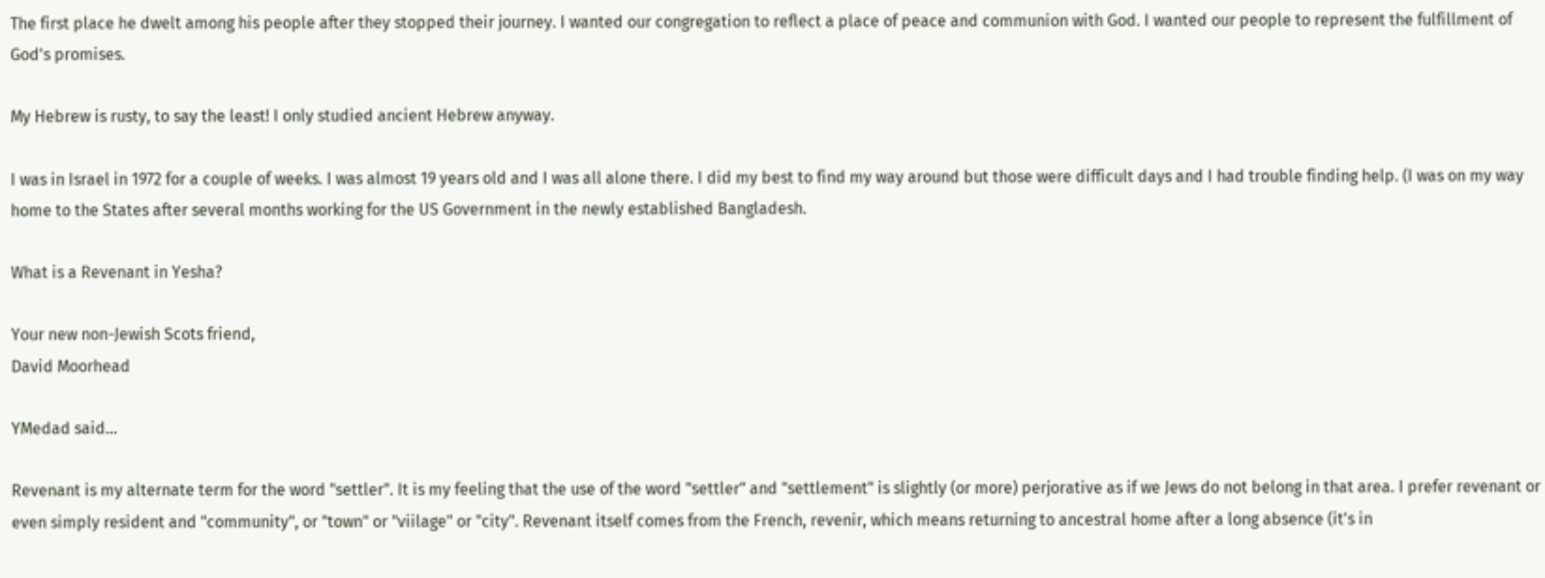The first place he dwelt among his people after they stopped their journey. I wanted our congregation to reflect a place of peace and communion with God. I wanted our people to represent the fulfillment of God's promises.

My Hebrew is rusty, to say the least! I only studied ancient Hebrew anyway.

I was in Israel in 1972 for a couple of weeks. I was almost 19 years old and I was all alone there. I did my best to find my way around but those were difficult days and I had trouble finding help. (I was on my way home to the States after several months working for the US Government in the newly established Bangladesh.

What is a Revenant in Yesha?

Your new non-Jewish Scots friend,
David Moorhead

YMedad said...

Revenant is my alternate term for the word "settler". It is my feeling that the use of the word "settler" and "settlement" is slightly (or more) perjorative as if we Jews do not belong in that area. I prefer revenant or even simply resident and "community", or "town" or "viilage" or "city". Revenant itself comes from the French, revenir, which means returning to ancestral home after a long absence (it's in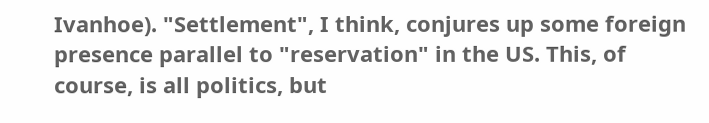Ivanhoe). "Settlement", I think, conjures up some foreign presence parallel to "reservation" in the US. This, of course, is all politics, but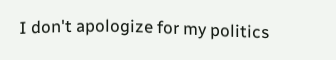I don't apologize for my politics